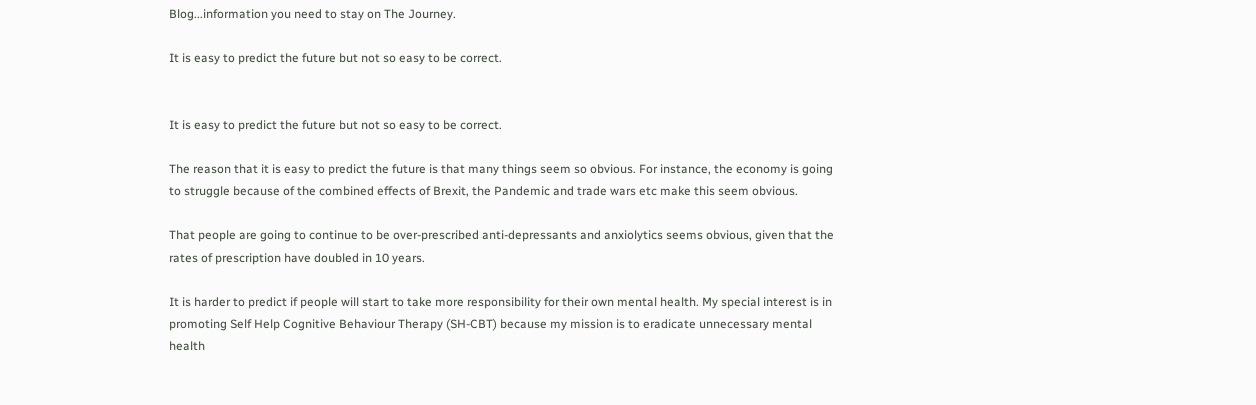Blog...information you need to stay on The Journey.

It is easy to predict the future but not so easy to be correct.


It is easy to predict the future but not so easy to be correct.

The reason that it is easy to predict the future is that many things seem so obvious. For instance, the economy is going to struggle because of the combined effects of Brexit, the Pandemic and trade wars etc make this seem obvious.

That people are going to continue to be over-prescribed anti-depressants and anxiolytics seems obvious, given that the rates of prescription have doubled in 10 years.

It is harder to predict if people will start to take more responsibility for their own mental health. My special interest is in promoting Self Help Cognitive Behaviour Therapy (SH-CBT) because my mission is to eradicate unnecessary mental health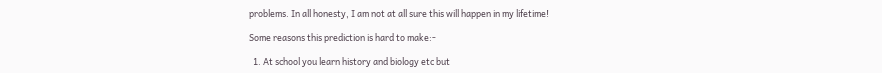problems. In all honesty, I am not at all sure this will happen in my lifetime!

Some reasons this prediction is hard to make:-

  1. At school you learn history and biology etc but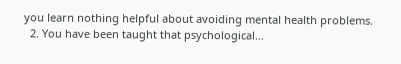you learn nothing helpful about avoiding mental health problems.
  2. You have been taught that psychological...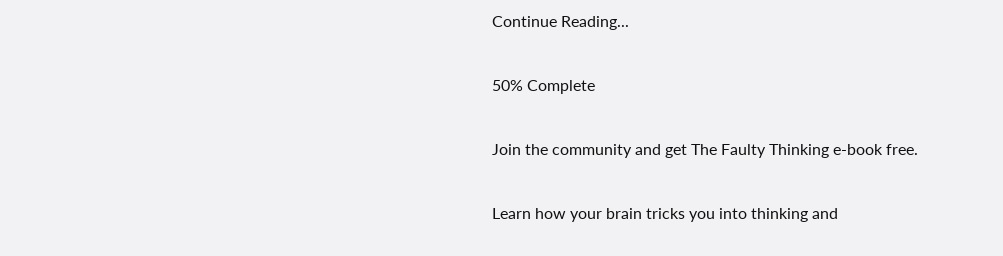Continue Reading...

50% Complete

Join the community and get The Faulty Thinking e-book free.

Learn how your brain tricks you into thinking and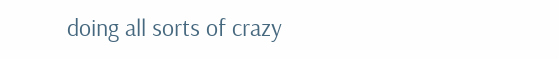doing all sorts of crazy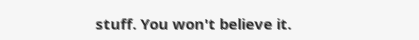stuff. You won't believe it.